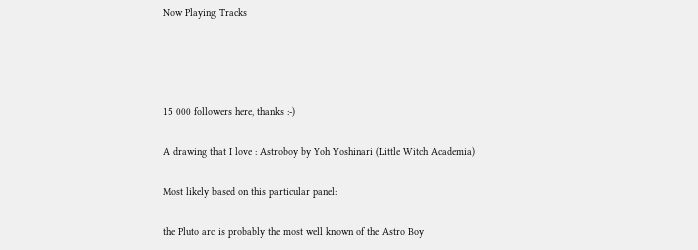Now Playing Tracks




15 000 followers here, thanks :-)

A drawing that I love : Astroboy by Yoh Yoshinari (Little Witch Academia)

Most likely based on this particular panel:

the Pluto arc is probably the most well known of the Astro Boy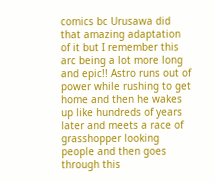comics bc Urusawa did that amazing adaptation of it but I remember this arc being a lot more long and epic!! Astro runs out of power while rushing to get home and then he wakes up like hundreds of years later and meets a race of grasshopper looking people and then goes through this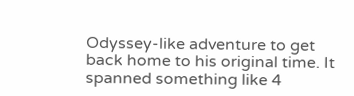Odyssey-like adventure to get back home to his original time. It spanned something like 4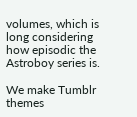volumes, which is long considering how episodic the Astroboy series is.

We make Tumblr themes